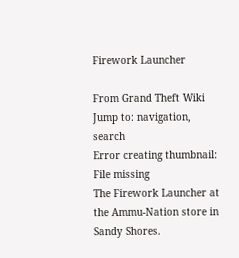Firework Launcher

From Grand Theft Wiki
Jump to: navigation, search
Error creating thumbnail: File missing
The Firework Launcher at the Ammu-Nation store in Sandy Shores.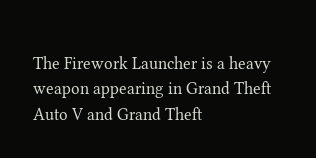The Firework Launcher is a heavy weapon appearing in Grand Theft Auto V and Grand Theft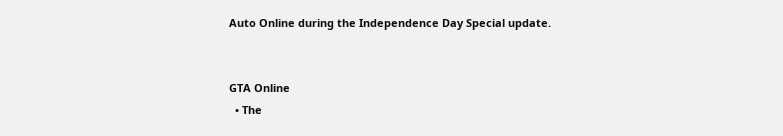Auto Online during the Independence Day Special update.


GTA Online
  • The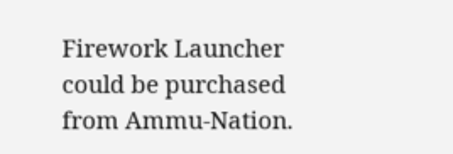Firework Launcher could be purchased from Ammu-Nation.